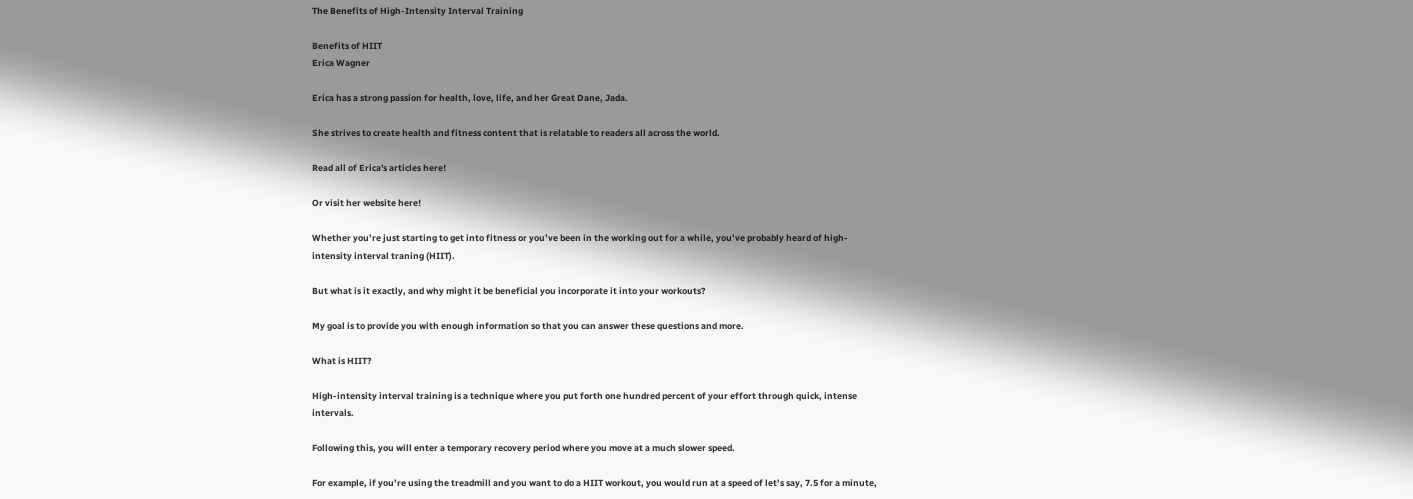The Benefits of High-Intensity Interval Training

Benefits of HIIT
Erica Wagner

Erica has a strong passion for health, love, life, and her Great Dane, Jada.

She strives to create health and fitness content that is relatable to readers all across the world.

Read all of Erica's articles here!

Or visit her website here!

Whether you’re just starting to get into fitness or you’ve been in the working out for a while, you’ve probably heard of high-intensity interval traning (HIIT).

But what is it exactly, and why might it be beneficial you incorporate it into your workouts?

My goal is to provide you with enough information so that you can answer these questions and more.

What is HIIT?

High-intensity interval training is a technique where you put forth one hundred percent of your effort through quick, intense intervals.

Following this, you will enter a temporary recovery period where you move at a much slower speed.

For example, if you’re using the treadmill and you want to do a HIIT workout, you would run at a speed of let’s say, 7.5 for a minute,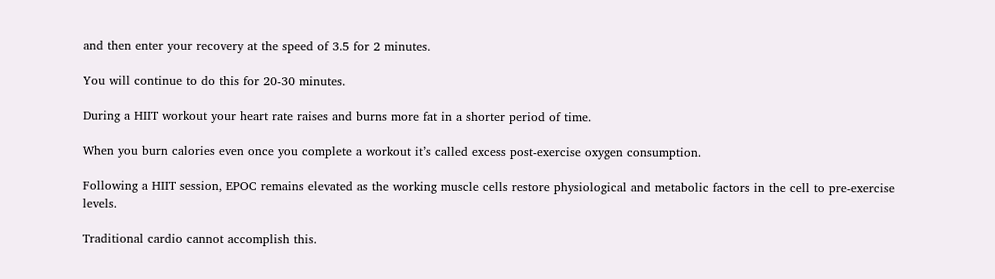and then enter your recovery at the speed of 3.5 for 2 minutes.

You will continue to do this for 20-30 minutes.

During a HIIT workout your heart rate raises and burns more fat in a shorter period of time.

When you burn calories even once you complete a workout it’s called excess post-exercise oxygen consumption.

Following a HIIT session, EPOC remains elevated as the working muscle cells restore physiological and metabolic factors in the cell to pre-exercise levels.

Traditional cardio cannot accomplish this.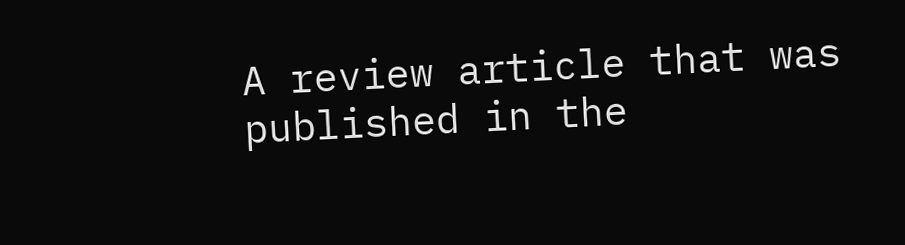A review article that was published in the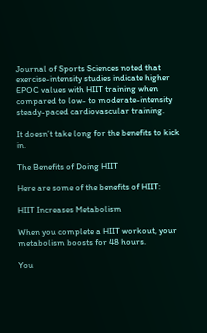Journal of Sports Sciences noted that exercise-intensity studies indicate higher EPOC values with HIIT training when compared to low- to moderate-intensity steady-paced cardiovascular training.

It doesn’t take long for the benefits to kick in.

The Benefits of Doing HIIT

Here are some of the benefits of HIIT:

HIIT Increases Metabolism

When you complete a HIIT workout, your metabolism boosts for 48 hours.

You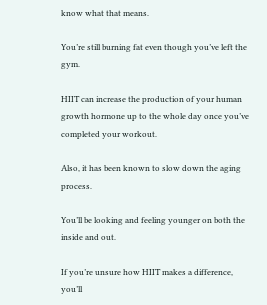know what that means.

You’re still burning fat even though you’ve left the gym.

HIIT can increase the production of your human growth hormone up to the whole day once you’ve completed your workout.

Also, it has been known to slow down the aging process.

You’ll be looking and feeling younger on both the inside and out.

If you’re unsure how HIIT makes a difference, you’ll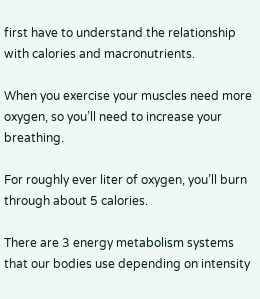first have to understand the relationship with calories and macronutrients.

When you exercise your muscles need more oxygen, so you’ll need to increase your breathing.

For roughly ever liter of oxygen, you’ll burn through about 5 calories.

There are 3 energy metabolism systems that our bodies use depending on intensity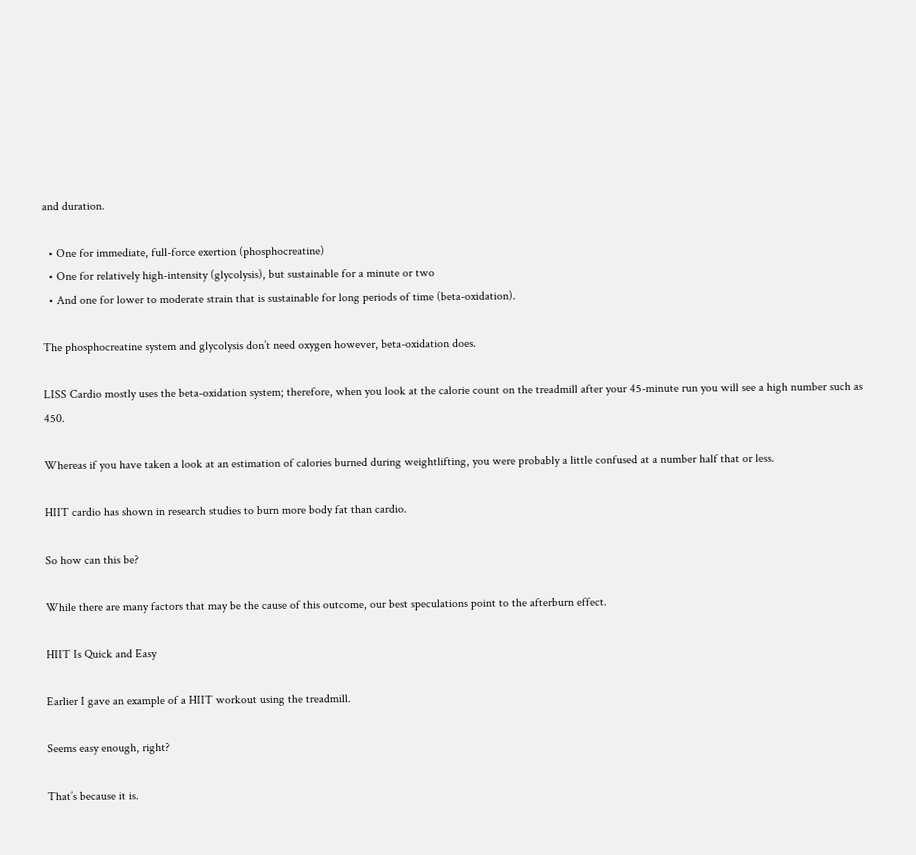and duration.

  • One for immediate, full-force exertion (phosphocreatine)
  • One for relatively high-intensity (glycolysis), but sustainable for a minute or two
  • And one for lower to moderate strain that is sustainable for long periods of time (beta-oxidation).

The phosphocreatine system and glycolysis don’t need oxygen however, beta-oxidation does.

LISS Cardio mostly uses the beta-oxidation system; therefore, when you look at the calorie count on the treadmill after your 45-minute run you will see a high number such as 450.

Whereas if you have taken a look at an estimation of calories burned during weightlifting, you were probably a little confused at a number half that or less.

HIIT cardio has shown in research studies to burn more body fat than cardio.

So how can this be?

While there are many factors that may be the cause of this outcome, our best speculations point to the afterburn effect.

HIIT Is Quick and Easy

Earlier I gave an example of a HIIT workout using the treadmill.

Seems easy enough, right?

That’s because it is.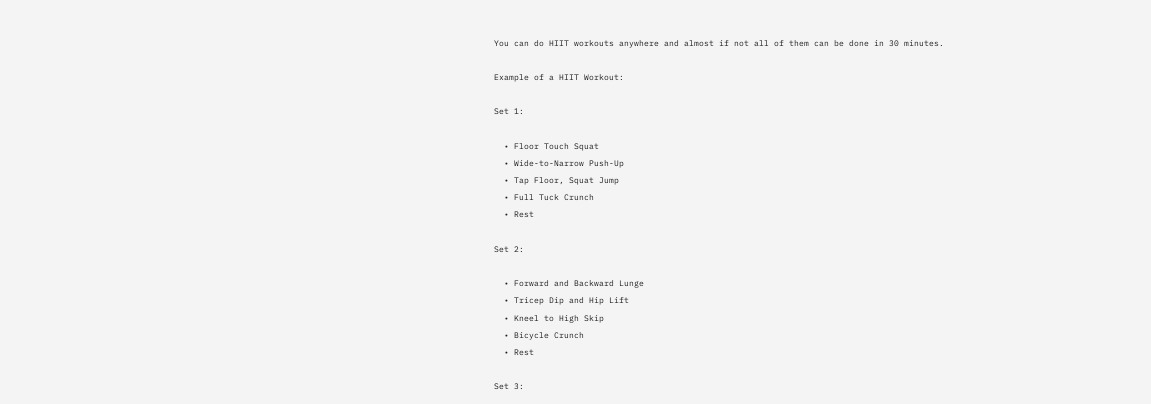You can do HIIT workouts anywhere and almost if not all of them can be done in 30 minutes.

Example of a HIIT Workout:

Set 1:

  • Floor Touch Squat
  • Wide-to-Narrow Push-Up
  • Tap Floor, Squat Jump
  • Full Tuck Crunch
  • Rest

Set 2:

  • Forward and Backward Lunge
  • Tricep Dip and Hip Lift
  • Kneel to High Skip
  • Bicycle Crunch
  • Rest

Set 3: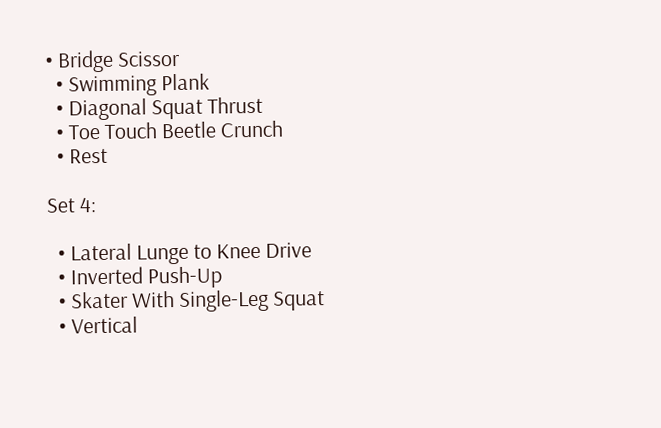• Bridge Scissor
  • Swimming Plank
  • Diagonal Squat Thrust
  • Toe Touch Beetle Crunch
  • Rest

Set 4:

  • Lateral Lunge to Knee Drive
  • Inverted Push-Up
  • Skater With Single-Leg Squat
  • Vertical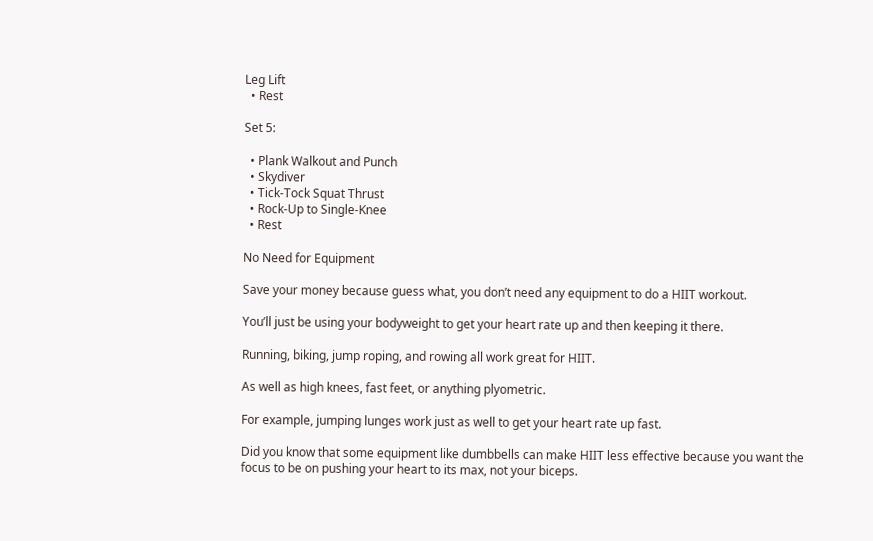Leg Lift
  • Rest

Set 5:

  • Plank Walkout and Punch
  • Skydiver
  • Tick-Tock Squat Thrust
  • Rock-Up to Single-Knee
  • Rest

No Need for Equipment

Save your money because guess what, you don’t need any equipment to do a HIIT workout.

You’ll just be using your bodyweight to get your heart rate up and then keeping it there.

Running, biking, jump roping, and rowing all work great for HIIT.

As well as high knees, fast feet, or anything plyometric.

For example, jumping lunges work just as well to get your heart rate up fast.

Did you know that some equipment like dumbbells can make HIIT less effective because you want the focus to be on pushing your heart to its max, not your biceps.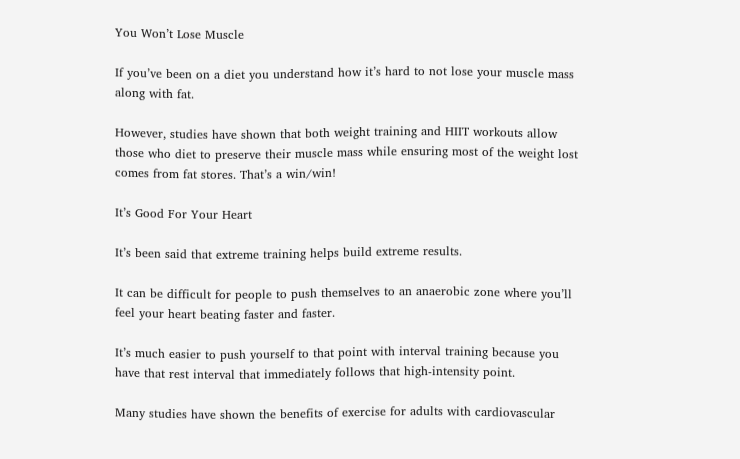You Won’t Lose Muscle

If you’ve been on a diet you understand how it’s hard to not lose your muscle mass along with fat.

However, studies have shown that both weight training and HIIT workouts allow those who diet to preserve their muscle mass while ensuring most of the weight lost comes from fat stores. That’s a win/win!

It’s Good For Your Heart

It’s been said that extreme training helps build extreme results.

It can be difficult for people to push themselves to an anaerobic zone where you’ll feel your heart beating faster and faster.

It’s much easier to push yourself to that point with interval training because you have that rest interval that immediately follows that high-intensity point.

Many studies have shown the benefits of exercise for adults with cardiovascular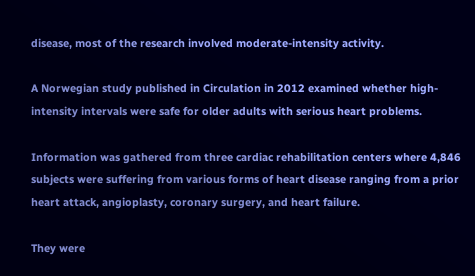disease, most of the research involved moderate-intensity activity.

A Norwegian study published in Circulation in 2012 examined whether high-intensity intervals were safe for older adults with serious heart problems.

Information was gathered from three cardiac rehabilitation centers where 4,846 subjects were suffering from various forms of heart disease ranging from a prior heart attack, angioplasty, coronary surgery, and heart failure.

They were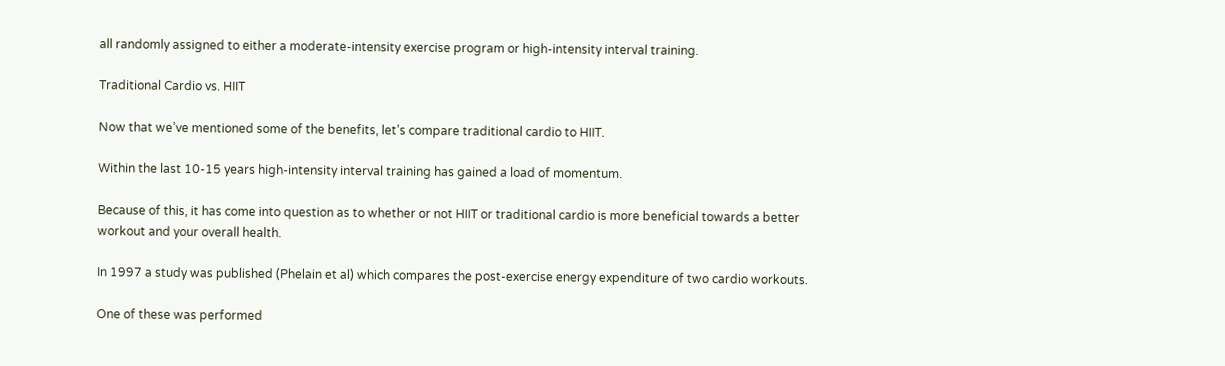all randomly assigned to either a moderate-intensity exercise program or high-intensity interval training.

Traditional Cardio vs. HIIT

Now that we’ve mentioned some of the benefits, let’s compare traditional cardio to HIIT.

Within the last 10-15 years high-intensity interval training has gained a load of momentum.

Because of this, it has come into question as to whether or not HIIT or traditional cardio is more beneficial towards a better workout and your overall health.

In 1997 a study was published (Phelain et al) which compares the post-exercise energy expenditure of two cardio workouts.

One of these was performed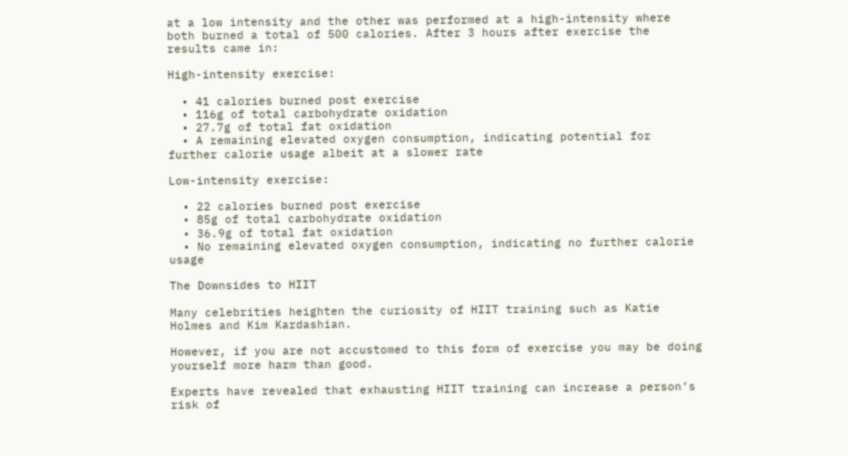at a low intensity and the other was performed at a high-intensity where both burned a total of 500 calories. After 3 hours after exercise the results came in:

High-intensity exercise:

  • 41 calories burned post exercise
  • 116g of total carbohydrate oxidation
  • 27.7g of total fat oxidation
  • A remaining elevated oxygen consumption, indicating potential for further calorie usage albeit at a slower rate

Low-intensity exercise:

  • 22 calories burned post exercise
  • 85g of total carbohydrate oxidation
  • 36.9g of total fat oxidation
  • No remaining elevated oxygen consumption, indicating no further calorie usage

The Downsides to HIIT

Many celebrities heighten the curiosity of HIIT training such as Katie Holmes and Kim Kardashian.

However, if you are not accustomed to this form of exercise you may be doing yourself more harm than good.

Experts have revealed that exhausting HIIT training can increase a person’s risk of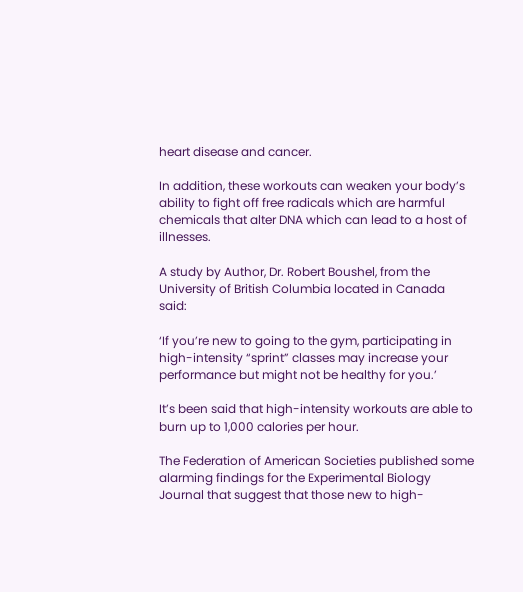heart disease and cancer.

In addition, these workouts can weaken your body’s ability to fight off free radicals which are harmful chemicals that alter DNA which can lead to a host of illnesses.

A study by Author, Dr. Robert Boushel, from the University of British Columbia located in Canada said:

‘If you’re new to going to the gym, participating in high-intensity “sprint” classes may increase your performance but might not be healthy for you.’

It’s been said that high-intensity workouts are able to burn up to 1,000 calories per hour.

The Federation of American Societies published some alarming findings for the Experimental Biology Journal that suggest that those new to high-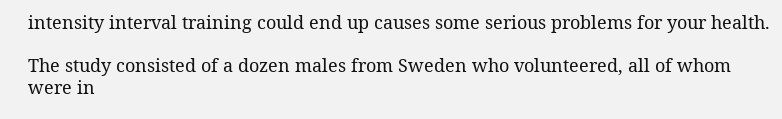intensity interval training could end up causes some serious problems for your health.

The study consisted of a dozen males from Sweden who volunteered, all of whom were in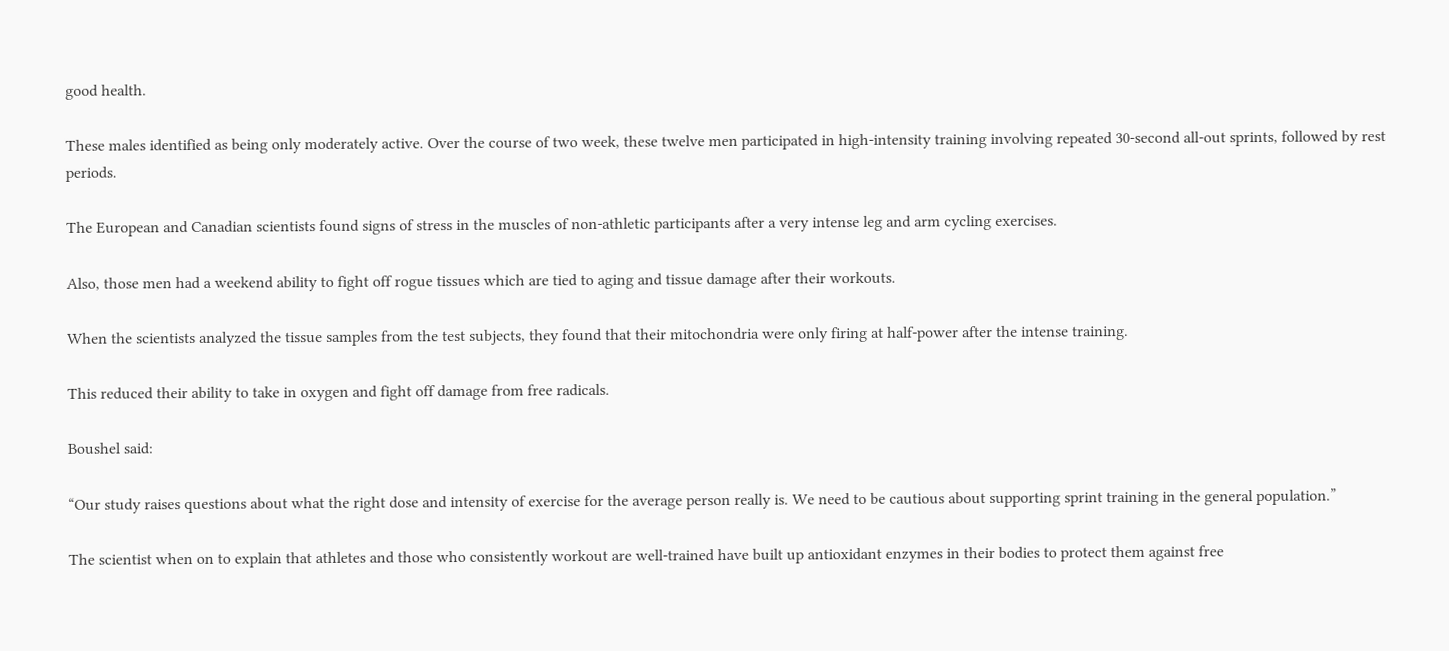good health.

These males identified as being only moderately active. Over the course of two week, these twelve men participated in high-intensity training involving repeated 30-second all-out sprints, followed by rest periods.

The European and Canadian scientists found signs of stress in the muscles of non-athletic participants after a very intense leg and arm cycling exercises.

Also, those men had a weekend ability to fight off rogue tissues which are tied to aging and tissue damage after their workouts.

When the scientists analyzed the tissue samples from the test subjects, they found that their mitochondria were only firing at half-power after the intense training.

This reduced their ability to take in oxygen and fight off damage from free radicals.

Boushel said:

“Our study raises questions about what the right dose and intensity of exercise for the average person really is. We need to be cautious about supporting sprint training in the general population.”

The scientist when on to explain that athletes and those who consistently workout are well-trained have built up antioxidant enzymes in their bodies to protect them against free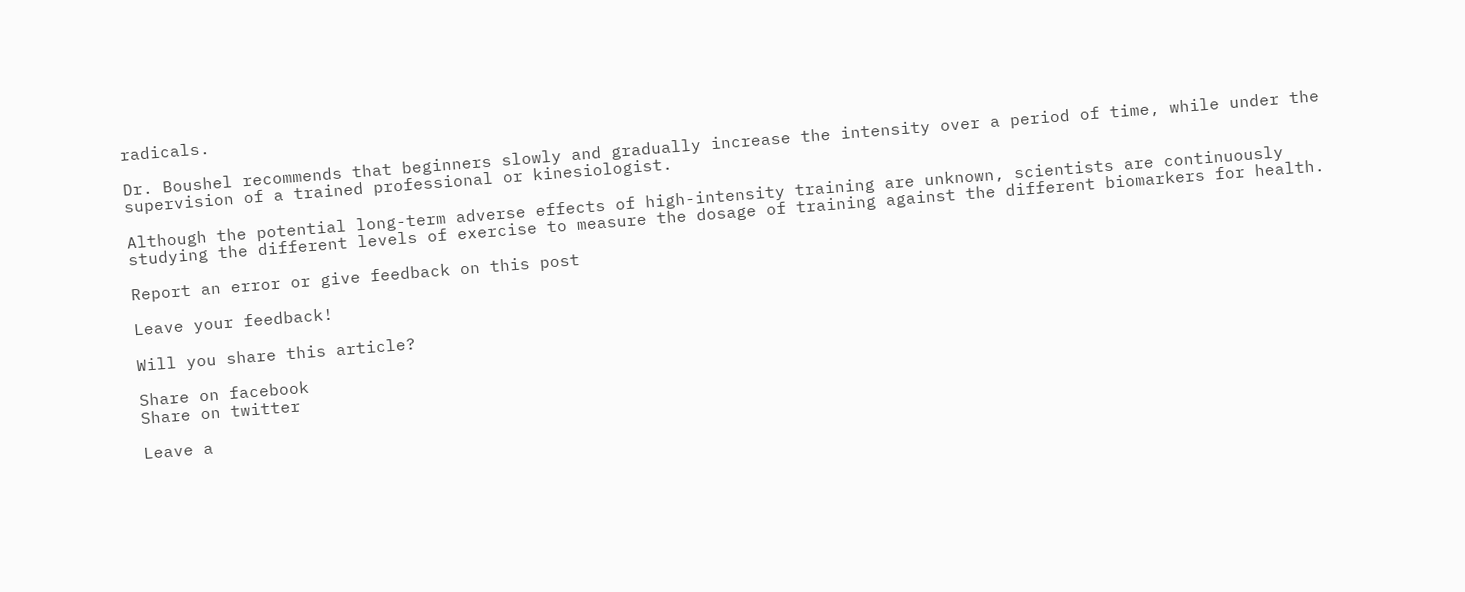radicals.

Dr. Boushel recommends that beginners slowly and gradually increase the intensity over a period of time, while under the supervision of a trained professional or kinesiologist.

Although the potential long-term adverse effects of high-intensity training are unknown, scientists are continuously studying the different levels of exercise to measure the dosage of training against the different biomarkers for health.

Report an error or give feedback on this post

Leave your feedback!

Will you share this article?

Share on facebook
Share on twitter

Leave a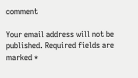comment

Your email address will not be published. Required fields are marked *